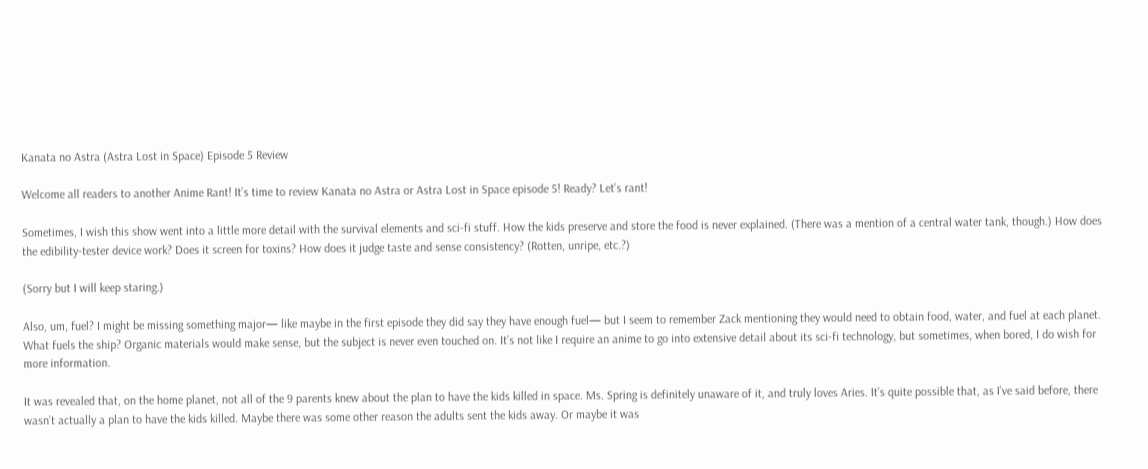Kanata no Astra (Astra Lost in Space) Episode 5 Review

Welcome all readers to another Anime Rant! It’s time to review Kanata no Astra or Astra Lost in Space episode 5! Ready? Let’s rant!

Sometimes, I wish this show went into a little more detail with the survival elements and sci-fi stuff. How the kids preserve and store the food is never explained. (There was a mention of a central water tank, though.) How does the edibility-tester device work? Does it screen for toxins? How does it judge taste and sense consistency? (Rotten, unripe, etc.?)

(Sorry but I will keep staring.)

Also, um, fuel? I might be missing something major— like maybe in the first episode they did say they have enough fuel— but I seem to remember Zack mentioning they would need to obtain food, water, and fuel at each planet. What fuels the ship? Organic materials would make sense, but the subject is never even touched on. It’s not like I require an anime to go into extensive detail about its sci-fi technology, but sometimes, when bored, I do wish for more information.

It was revealed that, on the home planet, not all of the 9 parents knew about the plan to have the kids killed in space. Ms. Spring is definitely unaware of it, and truly loves Aries. It’s quite possible that, as I’ve said before, there wasn’t actually a plan to have the kids killed. Maybe there was some other reason the adults sent the kids away. Or maybe it was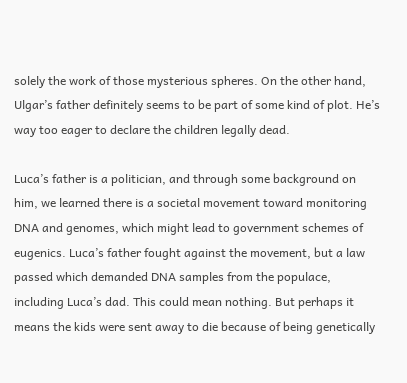solely the work of those mysterious spheres. On the other hand, Ulgar’s father definitely seems to be part of some kind of plot. He’s way too eager to declare the children legally dead.

Luca’s father is a politician, and through some background on him, we learned there is a societal movement toward monitoring DNA and genomes, which might lead to government schemes of eugenics. Luca’s father fought against the movement, but a law passed which demanded DNA samples from the populace, including Luca’s dad. This could mean nothing. But perhaps it means the kids were sent away to die because of being genetically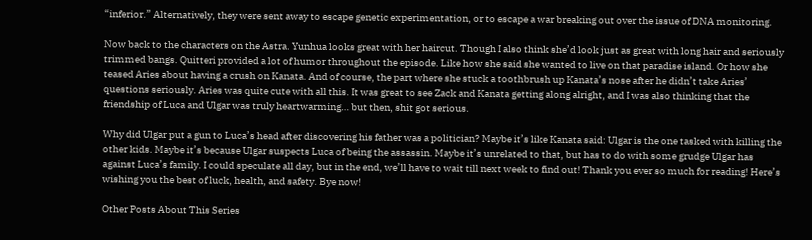“inferior.” Alternatively, they were sent away to escape genetic experimentation, or to escape a war breaking out over the issue of DNA monitoring.

Now back to the characters on the Astra. Yunhua looks great with her haircut. Though I also think she’d look just as great with long hair and seriously trimmed bangs. Quitteri provided a lot of humor throughout the episode. Like how she said she wanted to live on that paradise island. Or how she teased Aries about having a crush on Kanata. And of course, the part where she stuck a toothbrush up Kanata’s nose after he didn’t take Aries’ questions seriously. Aries was quite cute with all this. It was great to see Zack and Kanata getting along alright, and I was also thinking that the friendship of Luca and Ulgar was truly heartwarming… but then, shit got serious.

Why did Ulgar put a gun to Luca’s head after discovering his father was a politician? Maybe it’s like Kanata said: Ulgar is the one tasked with killing the other kids. Maybe it’s because Ulgar suspects Luca of being the assassin. Maybe it’s unrelated to that, but has to do with some grudge Ulgar has against Luca’s family. I could speculate all day, but in the end, we’ll have to wait till next week to find out! Thank you ever so much for reading! Here’s wishing you the best of luck, health, and safety. Bye now!

Other Posts About This Series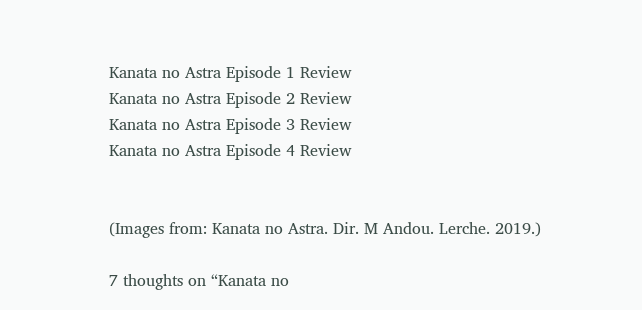Kanata no Astra Episode 1 Review
Kanata no Astra Episode 2 Review
Kanata no Astra Episode 3 Review
Kanata no Astra Episode 4 Review


(Images from: Kanata no Astra. Dir. M Andou. Lerche. 2019.)

7 thoughts on “Kanata no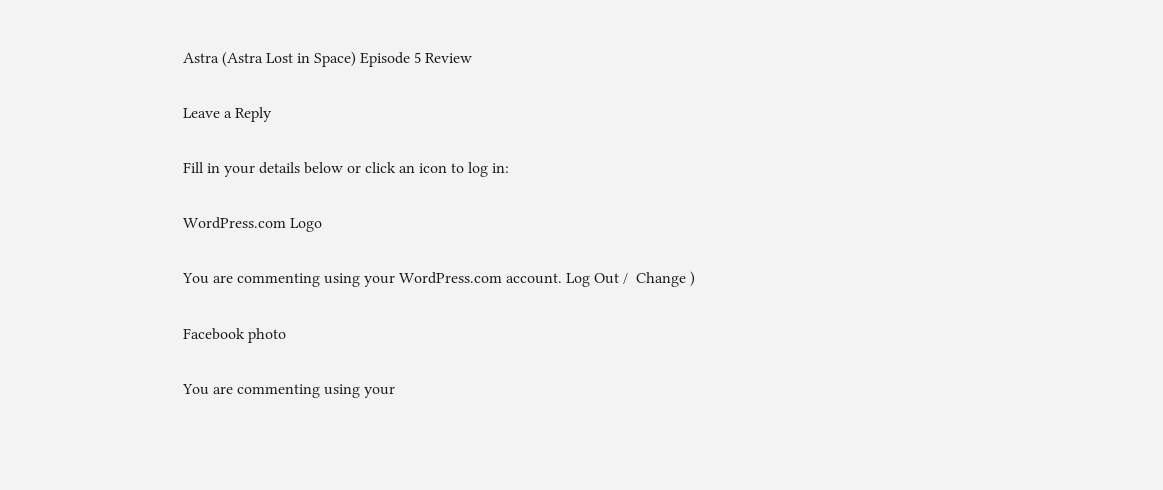Astra (Astra Lost in Space) Episode 5 Review

Leave a Reply

Fill in your details below or click an icon to log in:

WordPress.com Logo

You are commenting using your WordPress.com account. Log Out /  Change )

Facebook photo

You are commenting using your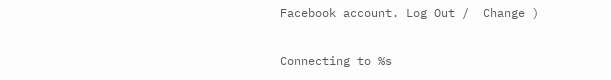Facebook account. Log Out /  Change )

Connecting to %s